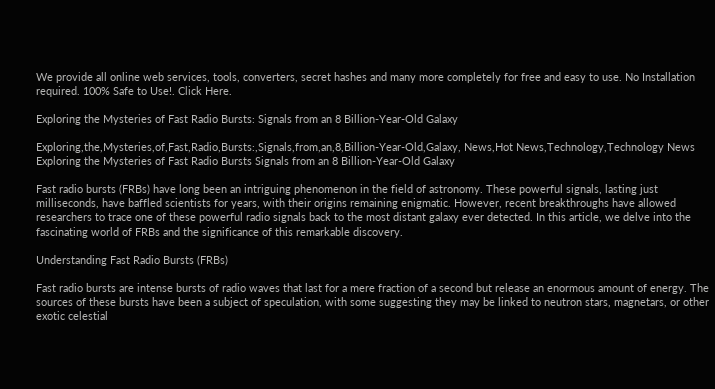We provide all online web services, tools, converters, secret hashes and many more completely for free and easy to use. No Installation required. 100% Safe to Use!. Click Here.

Exploring the Mysteries of Fast Radio Bursts: Signals from an 8 Billion-Year-Old Galaxy

Exploring,the,Mysteries,of,Fast,Radio,Bursts:,Signals,from,an,8,Billion-Year-Old,Galaxy, News,Hot News,Technology,Technology News
Exploring the Mysteries of Fast Radio Bursts Signals from an 8 Billion-Year-Old Galaxy

Fast radio bursts (FRBs) have long been an intriguing phenomenon in the field of astronomy. These powerful signals, lasting just milliseconds, have baffled scientists for years, with their origins remaining enigmatic. However, recent breakthroughs have allowed researchers to trace one of these powerful radio signals back to the most distant galaxy ever detected. In this article, we delve into the fascinating world of FRBs and the significance of this remarkable discovery.

Understanding Fast Radio Bursts (FRBs)

Fast radio bursts are intense bursts of radio waves that last for a mere fraction of a second but release an enormous amount of energy. The sources of these bursts have been a subject of speculation, with some suggesting they may be linked to neutron stars, magnetars, or other exotic celestial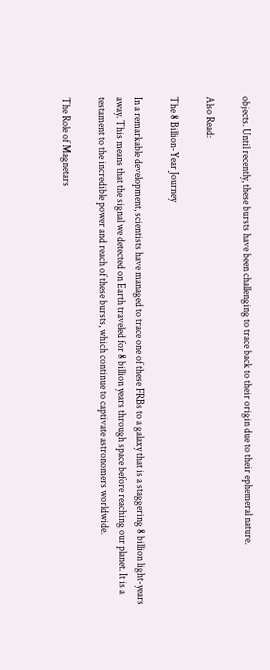objects. Until recently, these bursts have been challenging to trace back to their origin due to their ephemeral nature.

Also Read:

The 8 Billion-Year Journey

In a remarkable development, scientists have managed to trace one of these FRBs to a galaxy that is a staggering 8 billion light-years away. This means that the signal we detected on Earth traveled for 8 billion years through space before reaching our planet. It is a testament to the incredible power and reach of these bursts, which continue to captivate astronomers worldwide.

The Role of Magnetars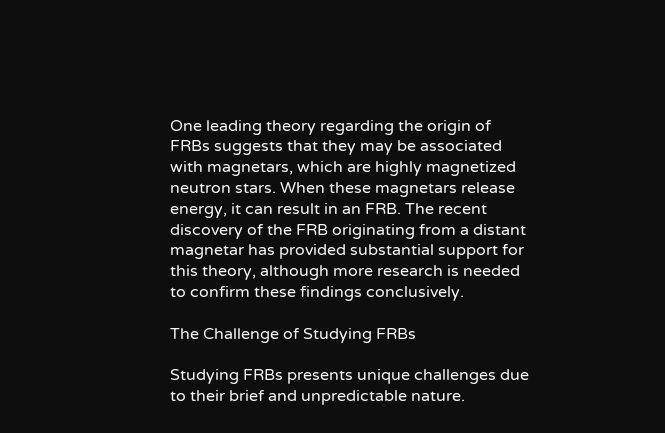One leading theory regarding the origin of FRBs suggests that they may be associated with magnetars, which are highly magnetized neutron stars. When these magnetars release energy, it can result in an FRB. The recent discovery of the FRB originating from a distant magnetar has provided substantial support for this theory, although more research is needed to confirm these findings conclusively.

The Challenge of Studying FRBs

Studying FRBs presents unique challenges due to their brief and unpredictable nature.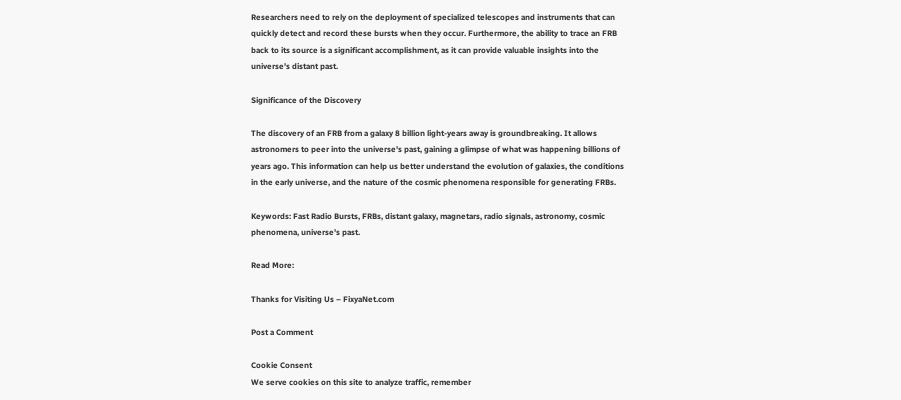Researchers need to rely on the deployment of specialized telescopes and instruments that can quickly detect and record these bursts when they occur. Furthermore, the ability to trace an FRB back to its source is a significant accomplishment, as it can provide valuable insights into the universe's distant past.

Significance of the Discovery

The discovery of an FRB from a galaxy 8 billion light-years away is groundbreaking. It allows astronomers to peer into the universe's past, gaining a glimpse of what was happening billions of years ago. This information can help us better understand the evolution of galaxies, the conditions in the early universe, and the nature of the cosmic phenomena responsible for generating FRBs.

Keywords: Fast Radio Bursts, FRBs, distant galaxy, magnetars, radio signals, astronomy, cosmic phenomena, universe's past.

Read More:

Thanks for Visiting Us – FixyaNet.com

Post a Comment

Cookie Consent
We serve cookies on this site to analyze traffic, remember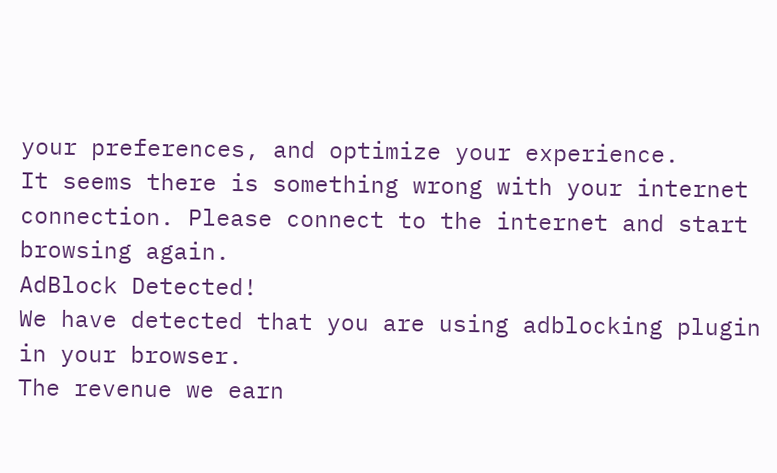your preferences, and optimize your experience.
It seems there is something wrong with your internet connection. Please connect to the internet and start browsing again.
AdBlock Detected!
We have detected that you are using adblocking plugin in your browser.
The revenue we earn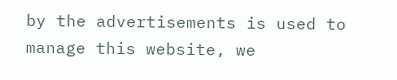by the advertisements is used to manage this website, we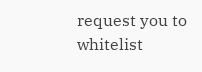request you to whitelist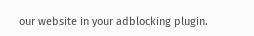our website in your adblocking plugin.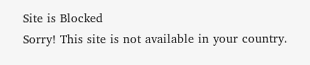Site is Blocked
Sorry! This site is not available in your country.